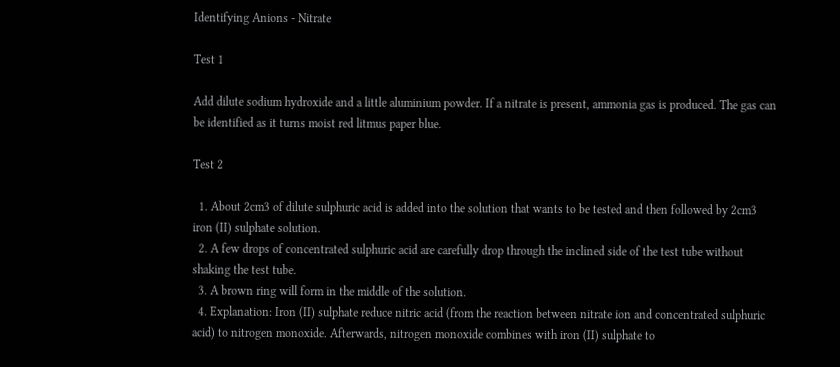Identifying Anions - Nitrate

Test 1

Add dilute sodium hydroxide and a little aluminium powder. If a nitrate is present, ammonia gas is produced. The gas can be identified as it turns moist red litmus paper blue.

Test 2

  1. About 2cm3 of dilute sulphuric acid is added into the solution that wants to be tested and then followed by 2cm3 iron (II) sulphate solution.
  2. A few drops of concentrated sulphuric acid are carefully drop through the inclined side of the test tube without shaking the test tube.
  3. A brown ring will form in the middle of the solution.
  4. Explanation: Iron (II) sulphate reduce nitric acid (from the reaction between nitrate ion and concentrated sulphuric acid) to nitrogen monoxide. Afterwards, nitrogen monoxide combines with iron (II) sulphate to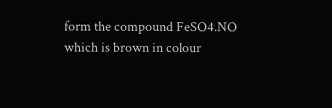form the compound FeSO4.NO which is brown in colour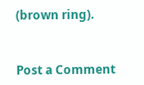(brown ring).


Post a Comment